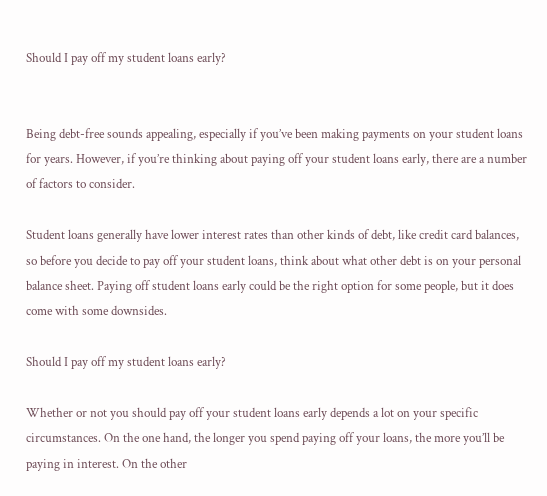Should I pay off my student loans early?


Being debt-free sounds appealing, especially if you’ve been making payments on your student loans for years. However, if you’re thinking about paying off your student loans early, there are a number of factors to consider.

Student loans generally have lower interest rates than other kinds of debt, like credit card balances, so before you decide to pay off your student loans, think about what other debt is on your personal balance sheet. Paying off student loans early could be the right option for some people, but it does come with some downsides.

Should I pay off my student loans early?

Whether or not you should pay off your student loans early depends a lot on your specific circumstances. On the one hand, the longer you spend paying off your loans, the more you’ll be paying in interest. On the other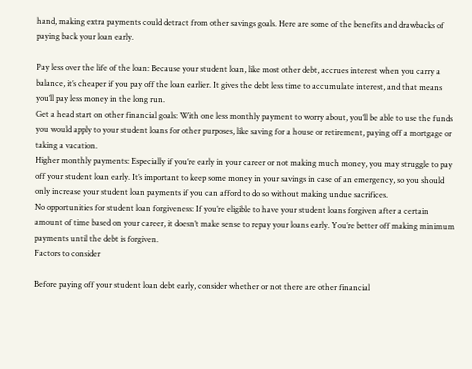hand, making extra payments could detract from other savings goals. Here are some of the benefits and drawbacks of paying back your loan early.

Pay less over the life of the loan: Because your student loan, like most other debt, accrues interest when you carry a balance, it’s cheaper if you pay off the loan earlier. It gives the debt less time to accumulate interest, and that means you’ll pay less money in the long run.
Get a head start on other financial goals: With one less monthly payment to worry about, you’ll be able to use the funds you would apply to your student loans for other purposes, like saving for a house or retirement, paying off a mortgage or taking a vacation.
Higher monthly payments: Especially if you’re early in your career or not making much money, you may struggle to pay off your student loan early. It’s important to keep some money in your savings in case of an emergency, so you should only increase your student loan payments if you can afford to do so without making undue sacrifices.
No opportunities for student loan forgiveness: If you’re eligible to have your student loans forgiven after a certain amount of time based on your career, it doesn’t make sense to repay your loans early. You’re better off making minimum payments until the debt is forgiven.
Factors to consider

Before paying off your student loan debt early, consider whether or not there are other financial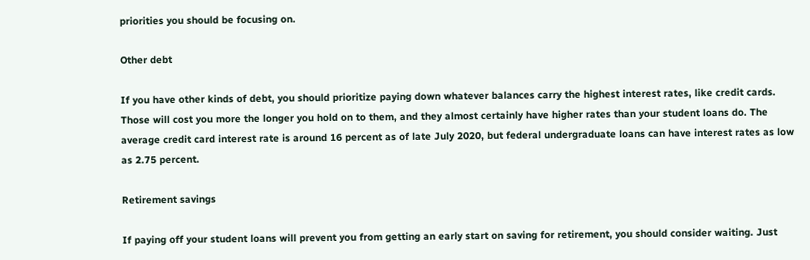priorities you should be focusing on.

Other debt

If you have other kinds of debt, you should prioritize paying down whatever balances carry the highest interest rates, like credit cards. Those will cost you more the longer you hold on to them, and they almost certainly have higher rates than your student loans do. The average credit card interest rate is around 16 percent as of late July 2020, but federal undergraduate loans can have interest rates as low as 2.75 percent.

Retirement savings

If paying off your student loans will prevent you from getting an early start on saving for retirement, you should consider waiting. Just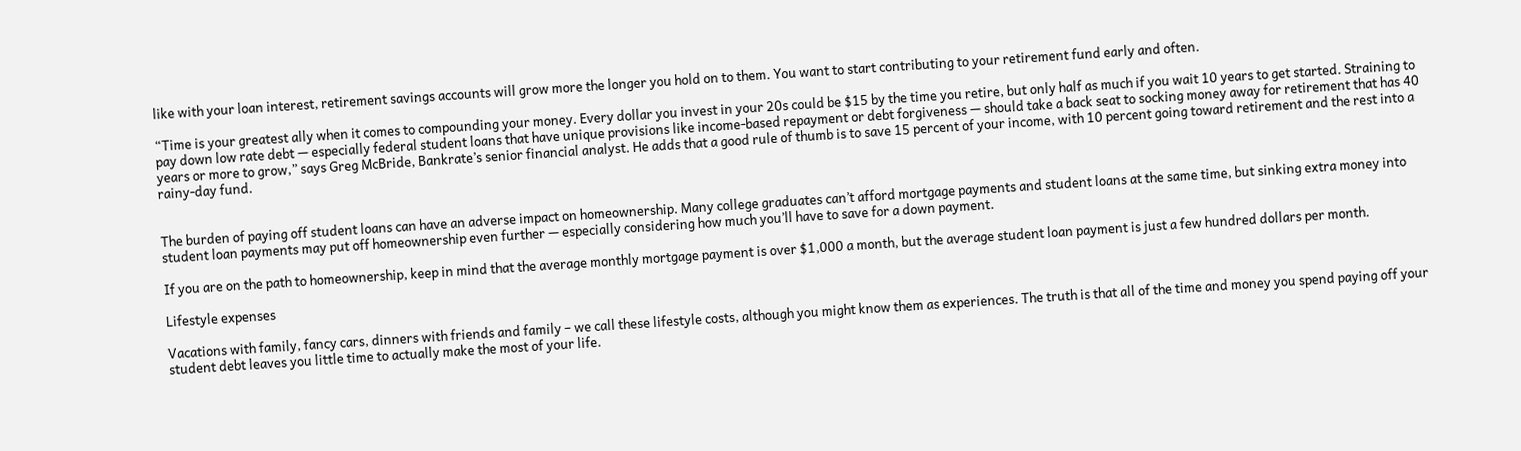like with your loan interest, retirement savings accounts will grow more the longer you hold on to them. You want to start contributing to your retirement fund early and often.

“Time is your greatest ally when it comes to compounding your money. Every dollar you invest in your 20s could be $15 by the time you retire, but only half as much if you wait 10 years to get started. Straining to pay down low rate debt — especially federal student loans that have unique provisions like income-based repayment or debt forgiveness — should take a back seat to socking money away for retirement that has 40 years or more to grow,” says Greg McBride, Bankrate’s senior financial analyst. He adds that a good rule of thumb is to save 15 percent of your income, with 10 percent going toward retirement and the rest into a rainy-day fund.


The burden of paying off student loans can have an adverse impact on homeownership. Many college graduates can’t afford mortgage payments and student loans at the same time, but sinking extra money into student loan payments may put off homeownership even further — especially considering how much you’ll have to save for a down payment.

If you are on the path to homeownership, keep in mind that the average monthly mortgage payment is over $1,000 a month, but the average student loan payment is just a few hundred dollars per month.

Lifestyle expenses

Vacations with family, fancy cars, dinners with friends and family – we call these lifestyle costs, although you might know them as experiences. The truth is that all of the time and money you spend paying off your student debt leaves you little time to actually make the most of your life.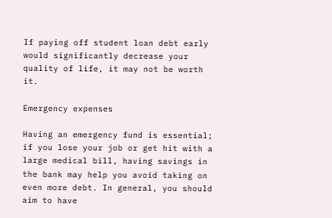If paying off student loan debt early would significantly decrease your quality of life, it may not be worth it.

Emergency expenses

Having an emergency fund is essential; if you lose your job or get hit with a large medical bill, having savings in the bank may help you avoid taking on even more debt. In general, you should aim to have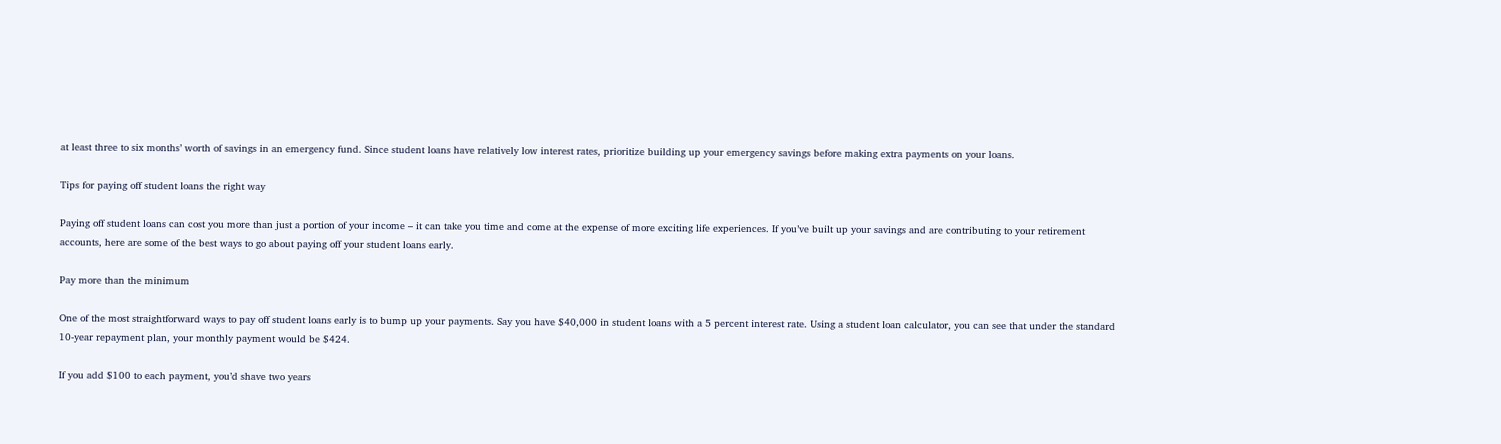at least three to six months’ worth of savings in an emergency fund. Since student loans have relatively low interest rates, prioritize building up your emergency savings before making extra payments on your loans.

Tips for paying off student loans the right way

Paying off student loans can cost you more than just a portion of your income – it can take you time and come at the expense of more exciting life experiences. If you’ve built up your savings and are contributing to your retirement accounts, here are some of the best ways to go about paying off your student loans early.

Pay more than the minimum

One of the most straightforward ways to pay off student loans early is to bump up your payments. Say you have $40,000 in student loans with a 5 percent interest rate. Using a student loan calculator, you can see that under the standard 10-year repayment plan, your monthly payment would be $424.

If you add $100 to each payment, you’d shave two years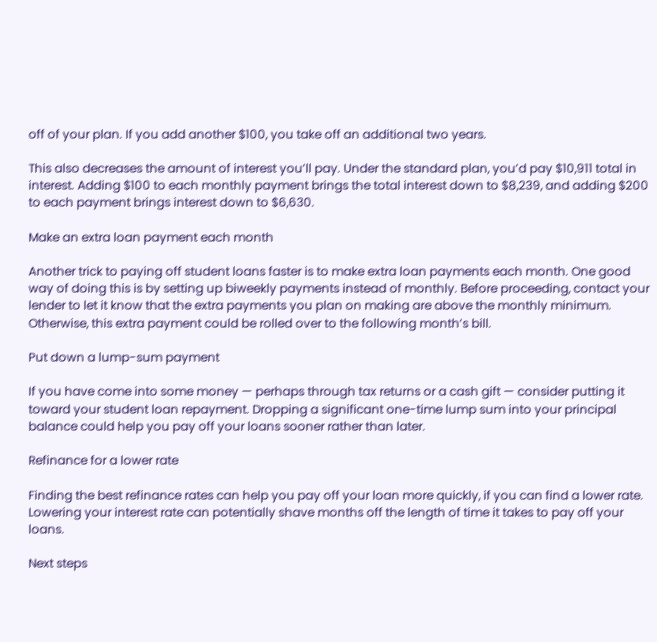off of your plan. If you add another $100, you take off an additional two years.

This also decreases the amount of interest you’ll pay. Under the standard plan, you’d pay $10,911 total in interest. Adding $100 to each monthly payment brings the total interest down to $8,239, and adding $200 to each payment brings interest down to $6,630.

Make an extra loan payment each month

Another trick to paying off student loans faster is to make extra loan payments each month. One good way of doing this is by setting up biweekly payments instead of monthly. Before proceeding, contact your lender to let it know that the extra payments you plan on making are above the monthly minimum. Otherwise, this extra payment could be rolled over to the following month’s bill.

Put down a lump-sum payment

If you have come into some money — perhaps through tax returns or a cash gift — consider putting it toward your student loan repayment. Dropping a significant one-time lump sum into your principal balance could help you pay off your loans sooner rather than later.

Refinance for a lower rate

Finding the best refinance rates can help you pay off your loan more quickly, if you can find a lower rate. Lowering your interest rate can potentially shave months off the length of time it takes to pay off your loans.

Next steps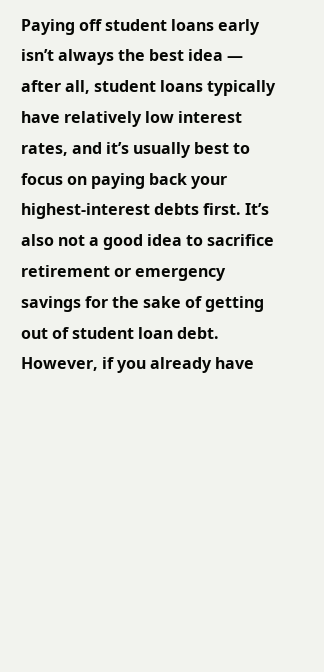Paying off student loans early isn’t always the best idea — after all, student loans typically have relatively low interest rates, and it’s usually best to focus on paying back your highest-interest debts first. It’s also not a good idea to sacrifice retirement or emergency savings for the sake of getting out of student loan debt. However, if you already have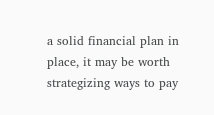a solid financial plan in place, it may be worth strategizing ways to pay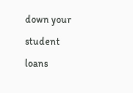down your student loans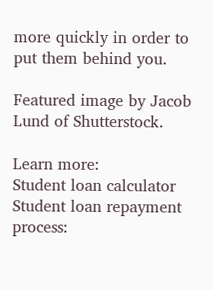more quickly in order to put them behind you.

Featured image by Jacob Lund of Shutterstock.

Learn more:
Student loan calculator
Student loan repayment process: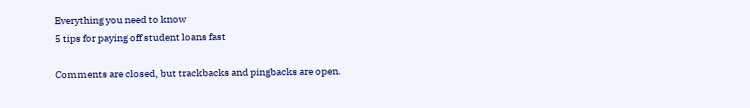Everything you need to know
5 tips for paying off student loans fast

Comments are closed, but trackbacks and pingbacks are open.